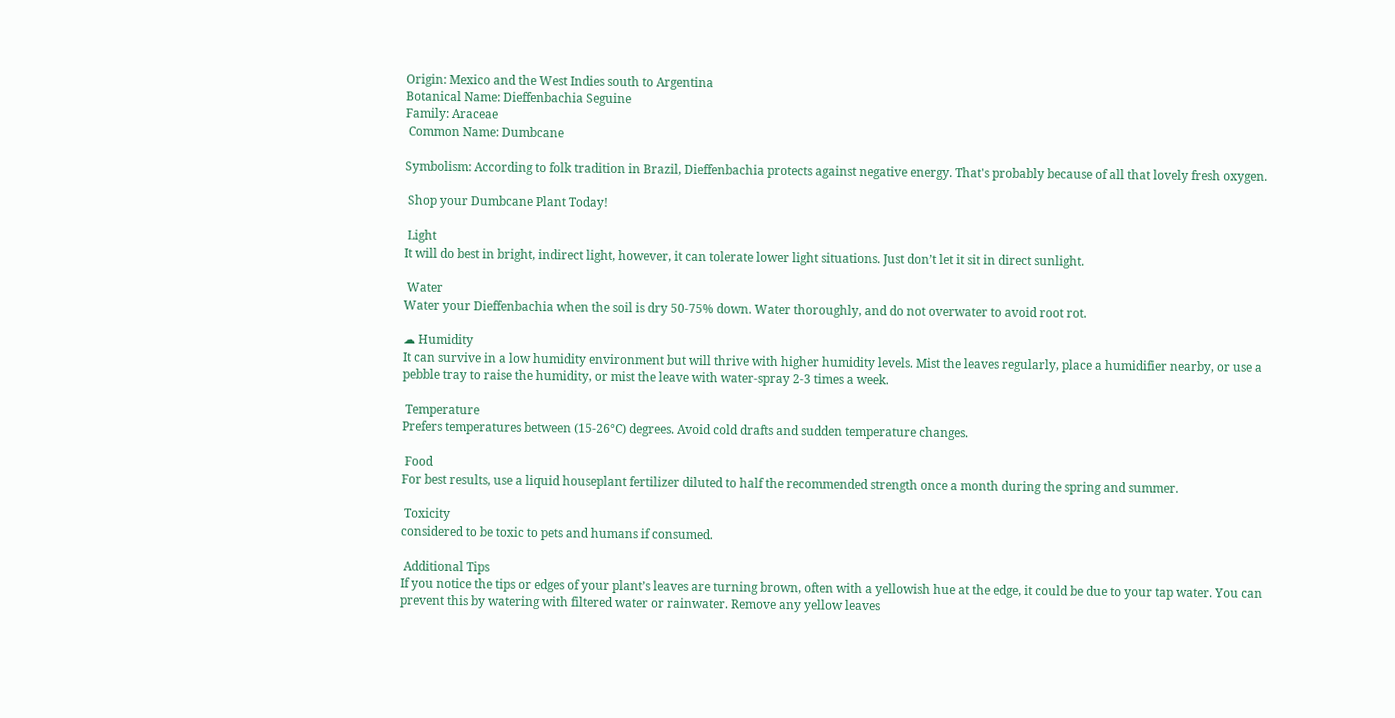Origin: Mexico and the West Indies south to Argentina
Botanical Name: Dieffenbachia Seguine
Family: Araceae
 Common Name: Dumbcane

Symbolism: According to folk tradition in Brazil, Dieffenbachia protects against negative energy. That's probably because of all that lovely fresh oxygen.

 Shop your Dumbcane Plant Today!

 Light
It will do best in bright, indirect light, however, it can tolerate lower light situations. Just don’t let it sit in direct sunlight.

 Water
Water your Dieffenbachia when the soil is dry 50-75% down. Water thoroughly, and do not overwater to avoid root rot.

☁ Humidity
It can survive in a low humidity environment but will thrive with higher humidity levels. Mist the leaves regularly, place a humidifier nearby, or use a pebble tray to raise the humidity, or mist the leave with water-spray 2-3 times a week.

 Temperature
Prefers temperatures between (15-26°C) degrees. Avoid cold drafts and sudden temperature changes.

 Food
For best results, use a liquid houseplant fertilizer diluted to half the recommended strength once a month during the spring and summer.

 Toxicity
considered to be toxic to pets and humans if consumed.

 Additional Tips
If you notice the tips or edges of your plant’s leaves are turning brown, often with a yellowish hue at the edge, it could be due to your tap water. You can prevent this by watering with filtered water or rainwater. Remove any yellow leaves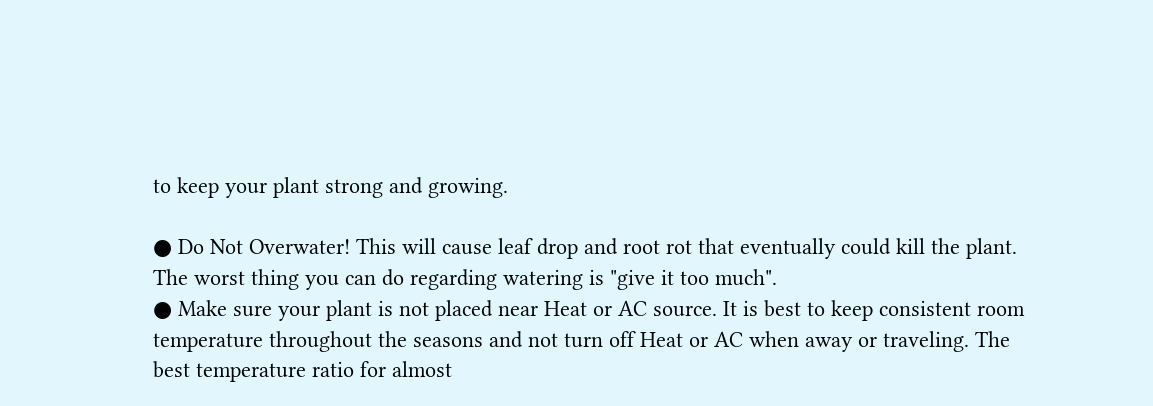to keep your plant strong and growing.

● Do Not Overwater! This will cause leaf drop and root rot that eventually could kill the plant. The worst thing you can do regarding watering is "give it too much".
● Make sure your plant is not placed near Heat or AC source. It is best to keep consistent room temperature throughout the seasons and not turn off Heat or AC when away or traveling. The best temperature ratio for almost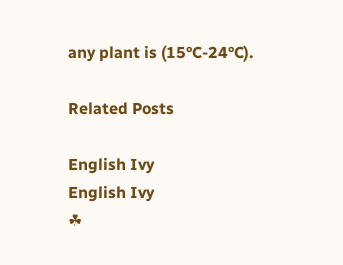any plant is (15°C-24°C).

Related Posts

English Ivy
English Ivy
☘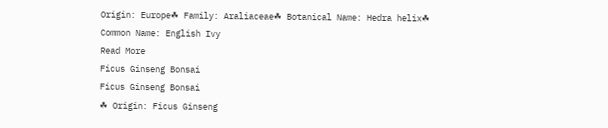Origin: Europe☘ Family: Araliaceae☘ Botanical Name: Hedra helix☘ Common Name: English Ivy
Read More
Ficus Ginseng Bonsai
Ficus Ginseng Bonsai
☘ Origin: Ficus Ginseng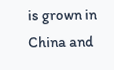is grown in China and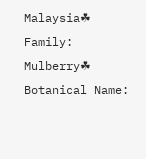Malaysia☘ Family: Mulberry☘ Botanical Name: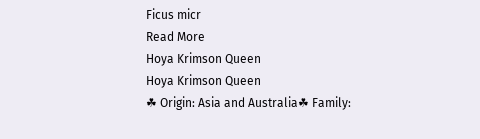Ficus micr
Read More
Hoya Krimson Queen
Hoya Krimson Queen
☘ Origin: Asia and Australia☘ Family: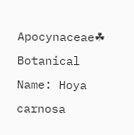Apocynaceae☘ Botanical Name: Hoya carnosa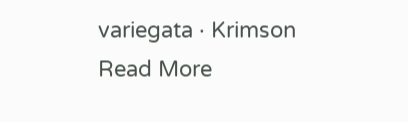variegata · Krimson
Read More